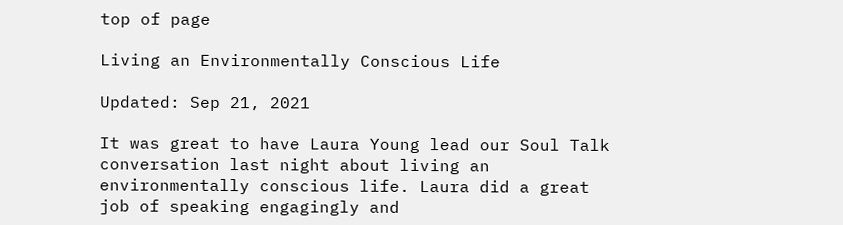top of page

Living an Environmentally Conscious Life

Updated: Sep 21, 2021

It was great to have Laura Young lead our Soul Talk conversation last night about living an environmentally conscious life. Laura did a great job of speaking engagingly and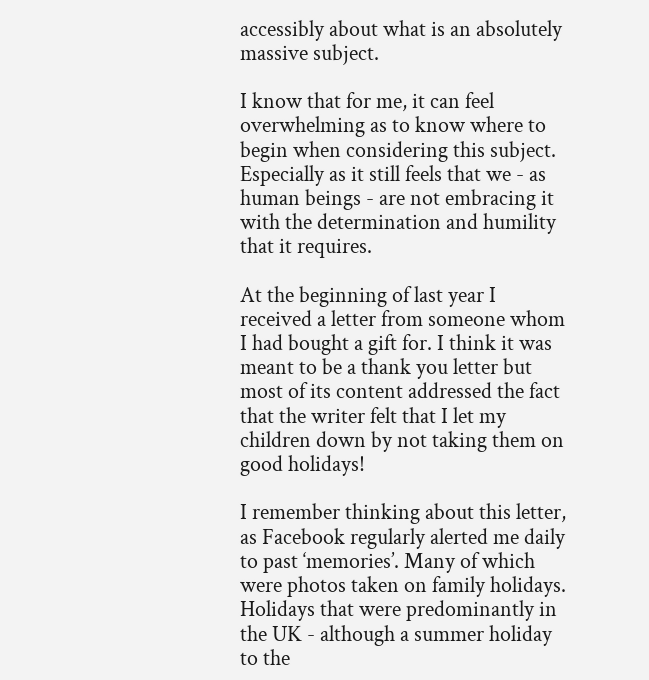accessibly about what is an absolutely massive subject.

I know that for me, it can feel overwhelming as to know where to begin when considering this subject. Especially as it still feels that we - as human beings - are not embracing it with the determination and humility that it requires.

At the beginning of last year I received a letter from someone whom I had bought a gift for. I think it was meant to be a thank you letter but most of its content addressed the fact that the writer felt that I let my children down by not taking them on good holidays!

I remember thinking about this letter, as Facebook regularly alerted me daily to past ‘memories’. Many of which were photos taken on family holidays. Holidays that were predominantly in the UK - although a summer holiday to the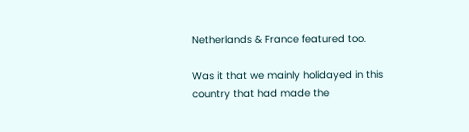Netherlands & France featured too.

Was it that we mainly holidayed in this country that had made the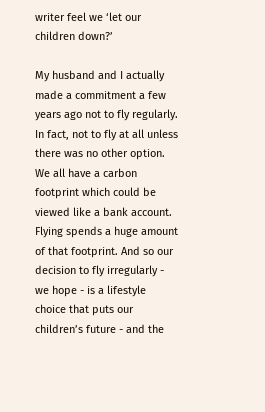writer feel we ‘let our children down?’

My husband and I actually made a commitment a few years ago not to fly regularly. In fact, not to fly at all unless there was no other option. We all have a carbon footprint which could be viewed like a bank account. Flying spends a huge amount of that footprint. And so our decision to fly irregularly - we hope - is a lifestyle choice that puts our children’s future - and the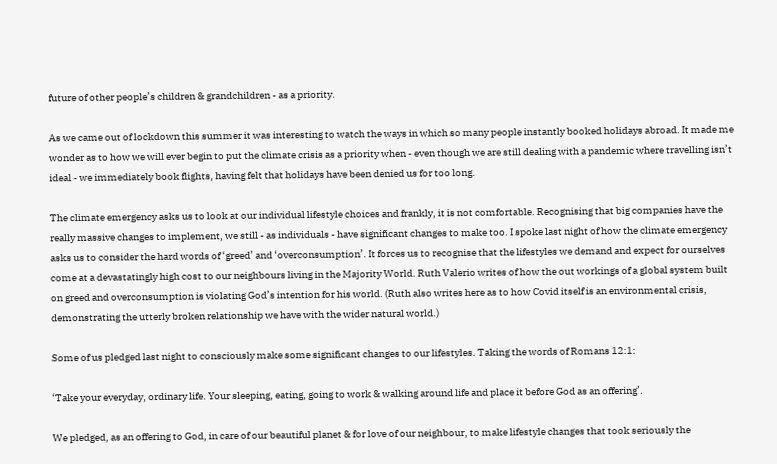future of other people’s children & grandchildren - as a priority.

As we came out of lockdown this summer it was interesting to watch the ways in which so many people instantly booked holidays abroad. It made me wonder as to how we will ever begin to put the climate crisis as a priority when - even though we are still dealing with a pandemic where travelling isn’t ideal - we immediately book flights, having felt that holidays have been denied us for too long.

The climate emergency asks us to look at our individual lifestyle choices and frankly, it is not comfortable. Recognising that big companies have the really massive changes to implement, we still - as individuals - have significant changes to make too. I spoke last night of how the climate emergency asks us to consider the hard words of ‘greed’ and ‘overconsumption’. It forces us to recognise that the lifestyles we demand and expect for ourselves come at a devastatingly high cost to our neighbours living in the Majority World. Ruth Valerio writes of how the out workings of a global system built on greed and overconsumption is violating God’s intention for his world. (Ruth also writes here as to how Covid itself is an environmental crisis, demonstrating the utterly broken relationship we have with the wider natural world.)

Some of us pledged last night to consciously make some significant changes to our lifestyles. Taking the words of Romans 12:1:

‘Take your everyday, ordinary life. Your sleeping, eating, going to work & walking around life and place it before God as an offering’.

We pledged, as an offering to God, in care of our beautiful planet & for love of our neighbour, to make lifestyle changes that took seriously the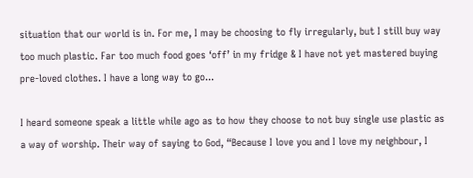situation that our world is in. For me, I may be choosing to fly irregularly, but I still buy way too much plastic. Far too much food goes ‘off’ in my fridge & I have not yet mastered buying pre-loved clothes. I have a long way to go...

I heard someone speak a little while ago as to how they choose to not buy single use plastic as a way of worship. Their way of saying to God, “Because I love you and I love my neighbour, I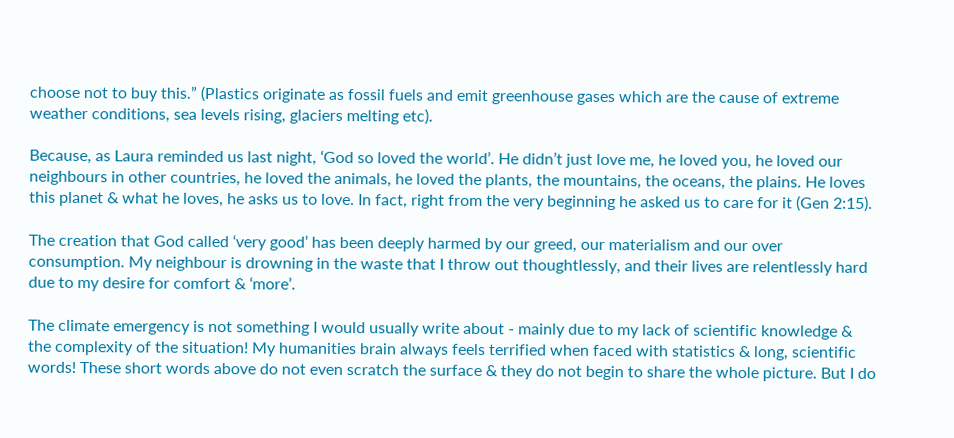choose not to buy this.” (Plastics originate as fossil fuels and emit greenhouse gases which are the cause of extreme weather conditions, sea levels rising, glaciers melting etc).

Because, as Laura reminded us last night, ‘God so loved the world’. He didn’t just love me, he loved you, he loved our neighbours in other countries, he loved the animals, he loved the plants, the mountains, the oceans, the plains. He loves this planet & what he loves, he asks us to love. In fact, right from the very beginning he asked us to care for it (Gen 2:15).

The creation that God called ‘very good’ has been deeply harmed by our greed, our materialism and our over consumption. My neighbour is drowning in the waste that I throw out thoughtlessly, and their lives are relentlessly hard due to my desire for comfort & ‘more’.

The climate emergency is not something I would usually write about - mainly due to my lack of scientific knowledge & the complexity of the situation! My humanities brain always feels terrified when faced with statistics & long, scientific words! These short words above do not even scratch the surface & they do not begin to share the whole picture. But I do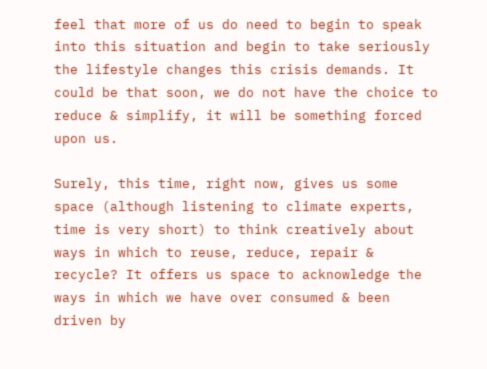feel that more of us do need to begin to speak into this situation and begin to take seriously the lifestyle changes this crisis demands. It could be that soon, we do not have the choice to reduce & simplify, it will be something forced upon us.

Surely, this time, right now, gives us some space (although listening to climate experts, time is very short) to think creatively about ways in which to reuse, reduce, repair & recycle? It offers us space to acknowledge the ways in which we have over consumed & been driven by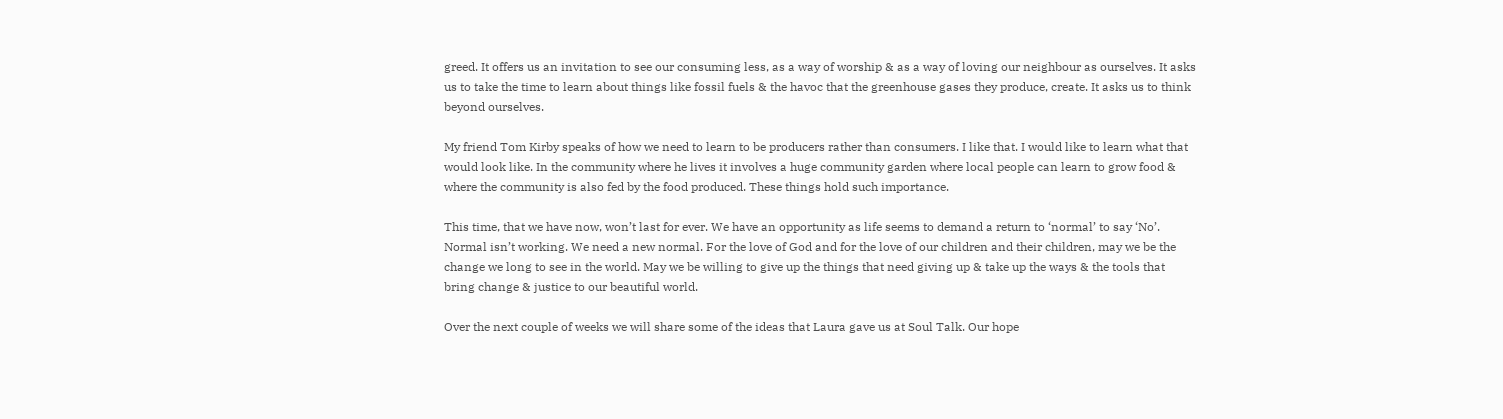greed. It offers us an invitation to see our consuming less, as a way of worship & as a way of loving our neighbour as ourselves. It asks us to take the time to learn about things like fossil fuels & the havoc that the greenhouse gases they produce, create. It asks us to think beyond ourselves.

My friend Tom Kirby speaks of how we need to learn to be producers rather than consumers. I like that. I would like to learn what that would look like. In the community where he lives it involves a huge community garden where local people can learn to grow food & where the community is also fed by the food produced. These things hold such importance.

This time, that we have now, won’t last for ever. We have an opportunity as life seems to demand a return to ‘normal’ to say ‘No’. Normal isn’t working. We need a new normal. For the love of God and for the love of our children and their children, may we be the change we long to see in the world. May we be willing to give up the things that need giving up & take up the ways & the tools that bring change & justice to our beautiful world.

Over the next couple of weeks we will share some of the ideas that Laura gave us at Soul Talk. Our hope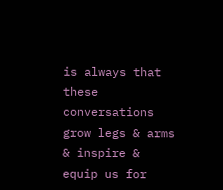is always that these conversations grow legs & arms & inspire & equip us for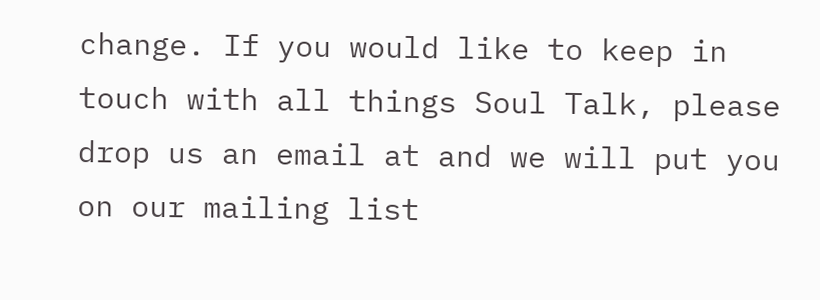change. If you would like to keep in touch with all things Soul Talk, please drop us an email at and we will put you on our mailing list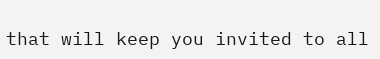that will keep you invited to all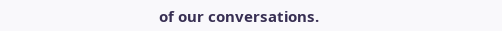of our conversations.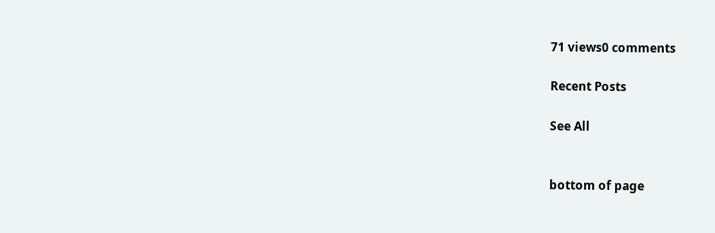71 views0 comments

Recent Posts

See All


bottom of page